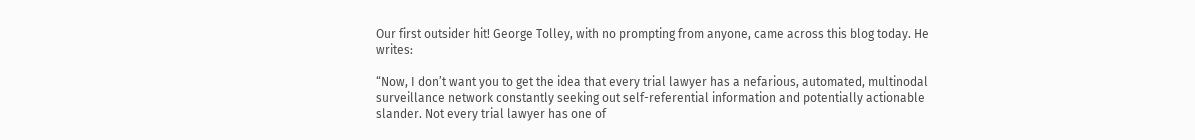Our first outsider hit! George Tolley, with no prompting from anyone, came across this blog today. He writes:

“Now, I don’t want you to get the idea that every trial lawyer has a nefarious, automated, multinodal surveillance network constantly seeking out self-referential information and potentially actionable slander. Not every trial lawyer has one of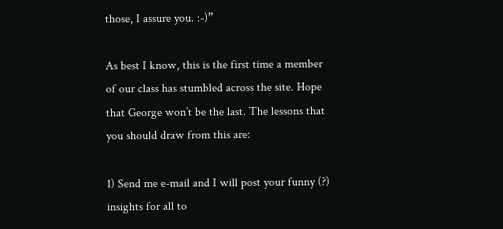those, I assure you. :-)”

As best I know, this is the first time a member of our class has stumbled across the site. Hope that George won’t be the last. The lessons that you should draw from this are:

1) Send me e-mail and I will post your funny (?) insights for all to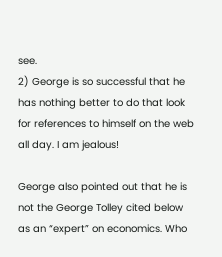see.
2) George is so successful that he has nothing better to do that look for references to himself on the web all day. I am jealous!

George also pointed out that he is not the George Tolley cited below as an “expert” on economics. Who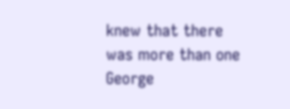knew that there was more than one George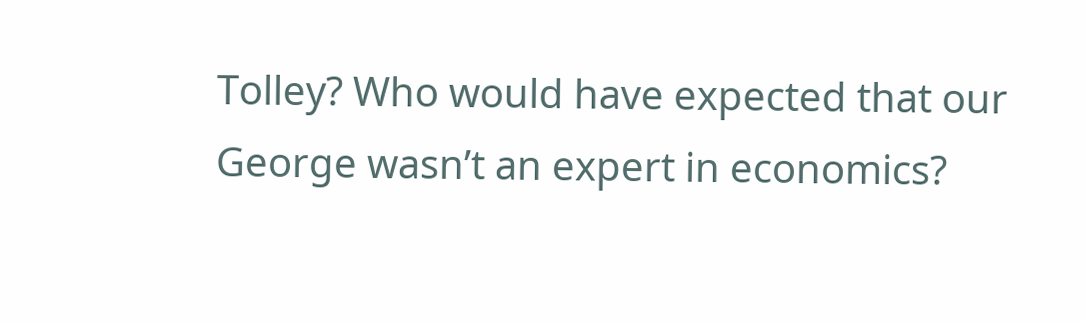Tolley? Who would have expected that our George wasn’t an expert in economics?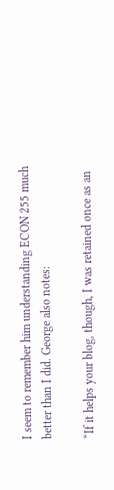I seem to remember him understanding ECON 255 much better than I did. George also notes:

“If it helps your blog, though, I was retained once as an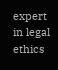expert in legal ethics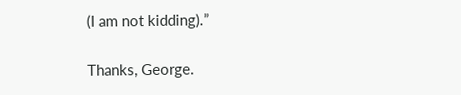(I am not kidding).”

Thanks, George.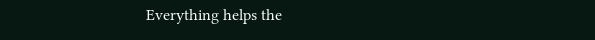Everything helps the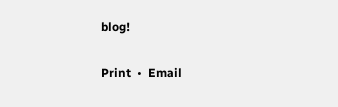blog!

Print  •  Email